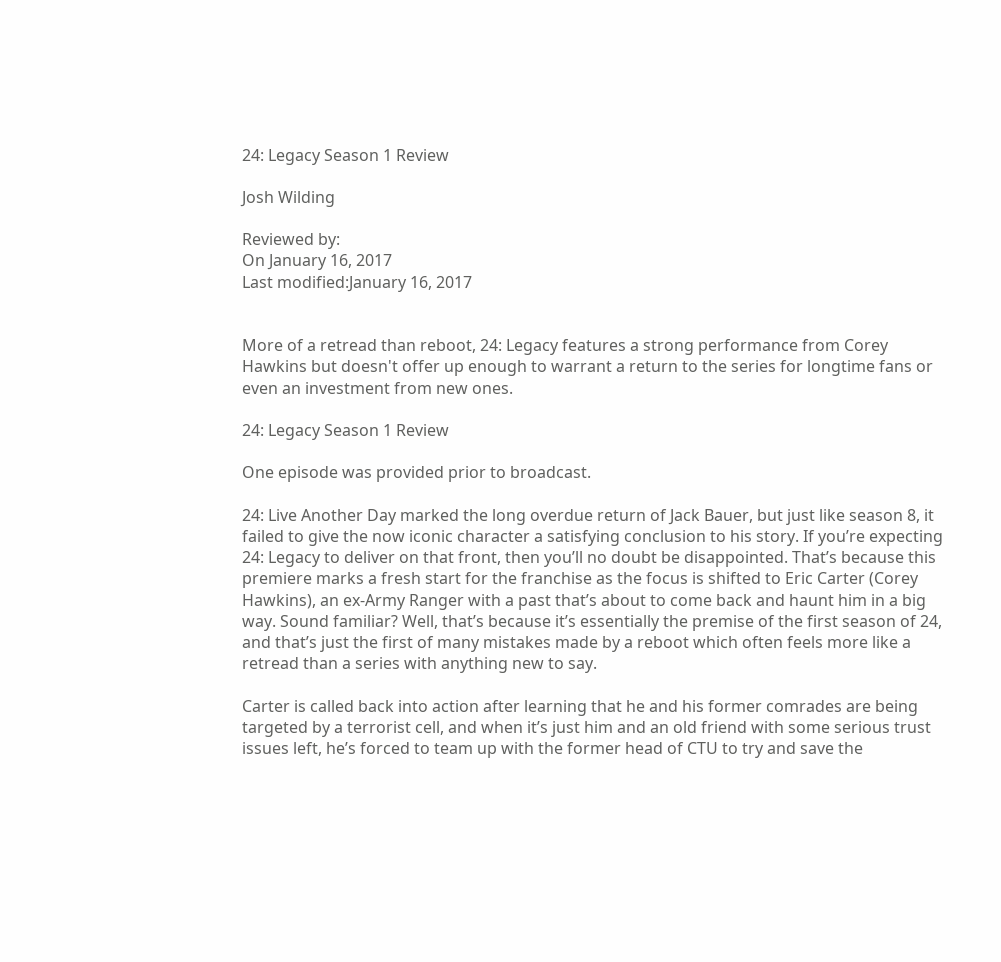24: Legacy Season 1 Review

Josh Wilding

Reviewed by:
On January 16, 2017
Last modified:January 16, 2017


More of a retread than reboot, 24: Legacy features a strong performance from Corey Hawkins but doesn't offer up enough to warrant a return to the series for longtime fans or even an investment from new ones.

24: Legacy Season 1 Review

One episode was provided prior to broadcast.

24: Live Another Day marked the long overdue return of Jack Bauer, but just like season 8, it failed to give the now iconic character a satisfying conclusion to his story. If you’re expecting 24: Legacy to deliver on that front, then you’ll no doubt be disappointed. That’s because this premiere marks a fresh start for the franchise as the focus is shifted to Eric Carter (Corey Hawkins), an ex-Army Ranger with a past that’s about to come back and haunt him in a big way. Sound familiar? Well, that’s because it’s essentially the premise of the first season of 24, and that’s just the first of many mistakes made by a reboot which often feels more like a retread than a series with anything new to say.

Carter is called back into action after learning that he and his former comrades are being targeted by a terrorist cell, and when it’s just him and an old friend with some serious trust issues left, he’s forced to team up with the former head of CTU to try and save the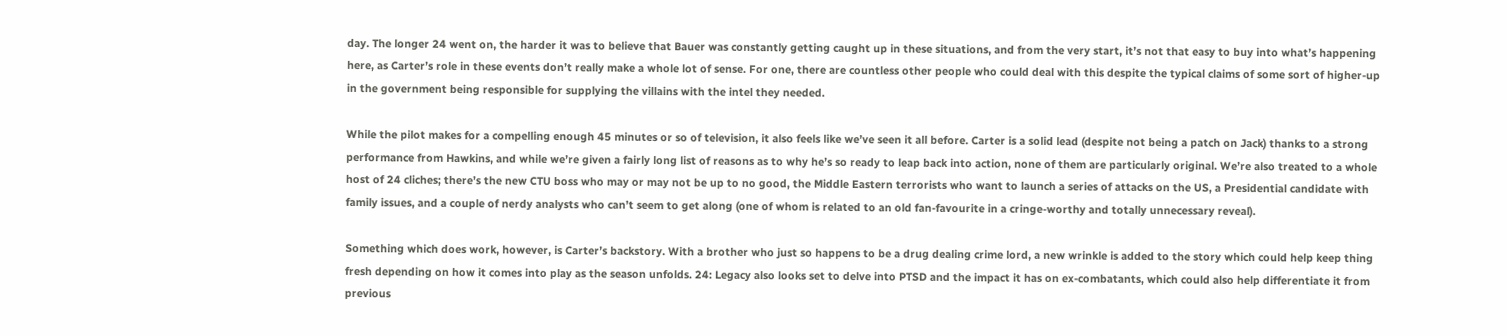day. The longer 24 went on, the harder it was to believe that Bauer was constantly getting caught up in these situations, and from the very start, it’s not that easy to buy into what’s happening here, as Carter’s role in these events don’t really make a whole lot of sense. For one, there are countless other people who could deal with this despite the typical claims of some sort of higher-up in the government being responsible for supplying the villains with the intel they needed.

While the pilot makes for a compelling enough 45 minutes or so of television, it also feels like we’ve seen it all before. Carter is a solid lead (despite not being a patch on Jack) thanks to a strong performance from Hawkins, and while we’re given a fairly long list of reasons as to why he’s so ready to leap back into action, none of them are particularly original. We’re also treated to a whole host of 24 cliches; there’s the new CTU boss who may or may not be up to no good, the Middle Eastern terrorists who want to launch a series of attacks on the US, a Presidential candidate with family issues, and a couple of nerdy analysts who can’t seem to get along (one of whom is related to an old fan-favourite in a cringe-worthy and totally unnecessary reveal).

Something which does work, however, is Carter’s backstory. With a brother who just so happens to be a drug dealing crime lord, a new wrinkle is added to the story which could help keep thing fresh depending on how it comes into play as the season unfolds. 24: Legacy also looks set to delve into PTSD and the impact it has on ex-combatants, which could also help differentiate it from previous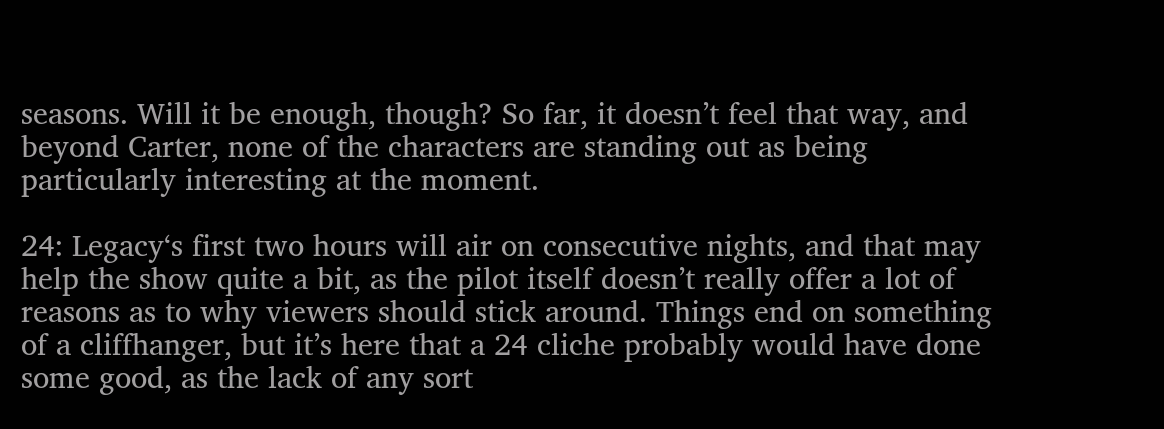seasons. Will it be enough, though? So far, it doesn’t feel that way, and beyond Carter, none of the characters are standing out as being particularly interesting at the moment.

24: Legacy‘s first two hours will air on consecutive nights, and that may help the show quite a bit, as the pilot itself doesn’t really offer a lot of reasons as to why viewers should stick around. Things end on something of a cliffhanger, but it’s here that a 24 cliche probably would have done some good, as the lack of any sort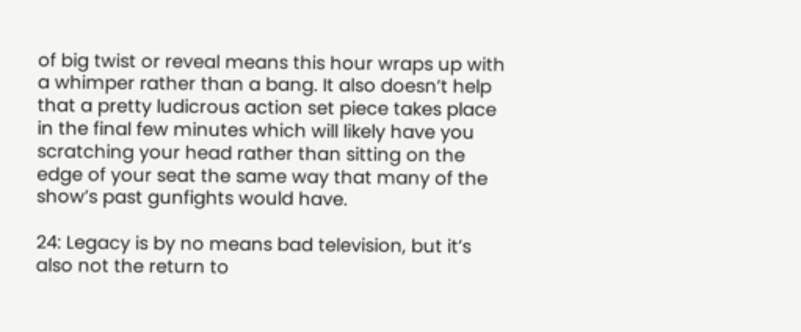of big twist or reveal means this hour wraps up with a whimper rather than a bang. It also doesn’t help that a pretty ludicrous action set piece takes place in the final few minutes which will likely have you scratching your head rather than sitting on the edge of your seat the same way that many of the show’s past gunfights would have.

24: Legacy is by no means bad television, but it’s also not the return to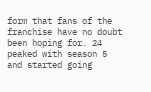form that fans of the franchise have no doubt been hoping for. 24 peaked with season 5 and started going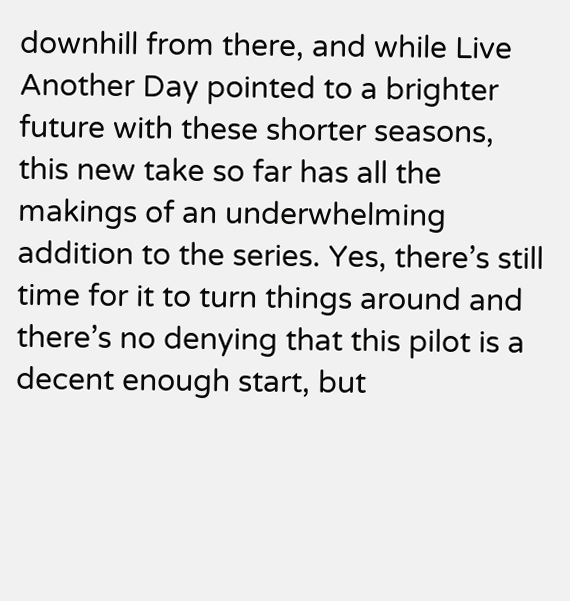downhill from there, and while Live Another Day pointed to a brighter future with these shorter seasons, this new take so far has all the makings of an underwhelming addition to the series. Yes, there’s still time for it to turn things around and there’s no denying that this pilot is a decent enough start, but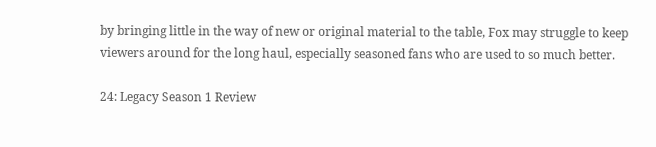by bringing little in the way of new or original material to the table, Fox may struggle to keep viewers around for the long haul, especially seasoned fans who are used to so much better.

24: Legacy Season 1 Review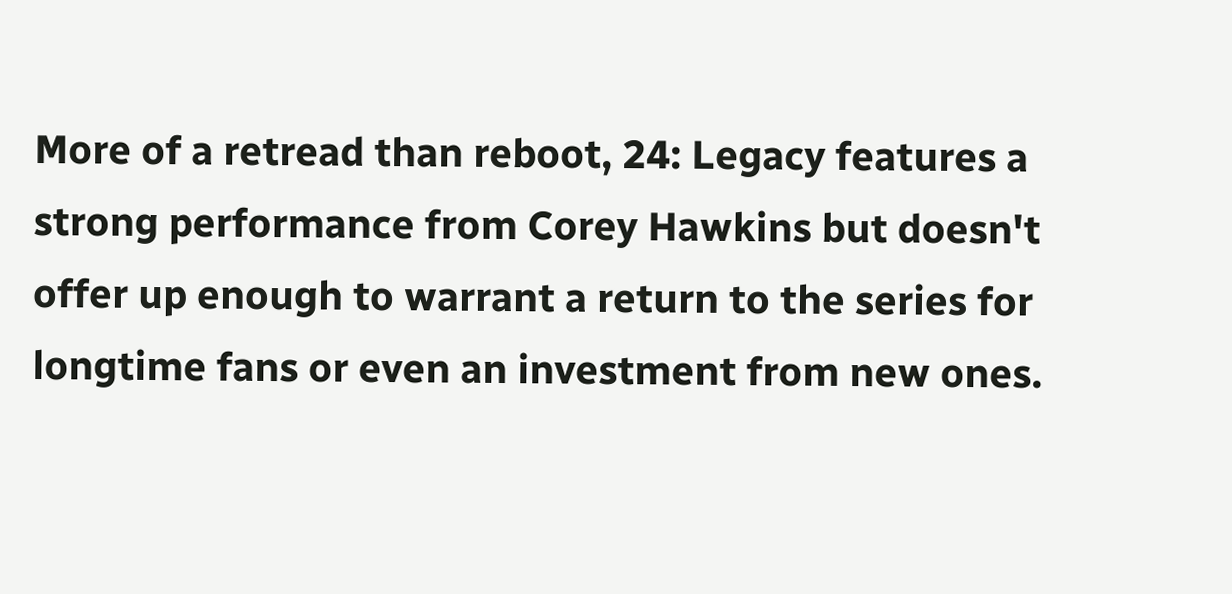More of a retread than reboot, 24: Legacy features a strong performance from Corey Hawkins but doesn't offer up enough to warrant a return to the series for longtime fans or even an investment from new ones.